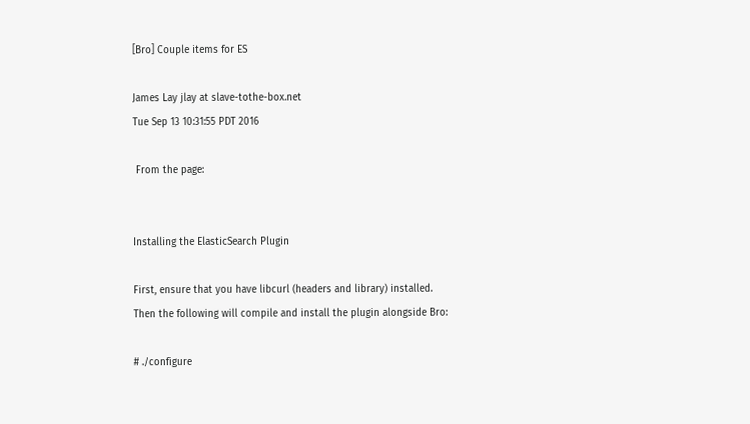[Bro] Couple items for ES

James Lay jlay at slave-tothe-box.net
Tue Sep 13 10:31:55 PDT 2016

 From the page:


Installing the ElasticSearch Plugin

First, ensure that you have libcurl (headers and library) installed.
Then the following will compile and install the plugin alongside Bro:

# ./configure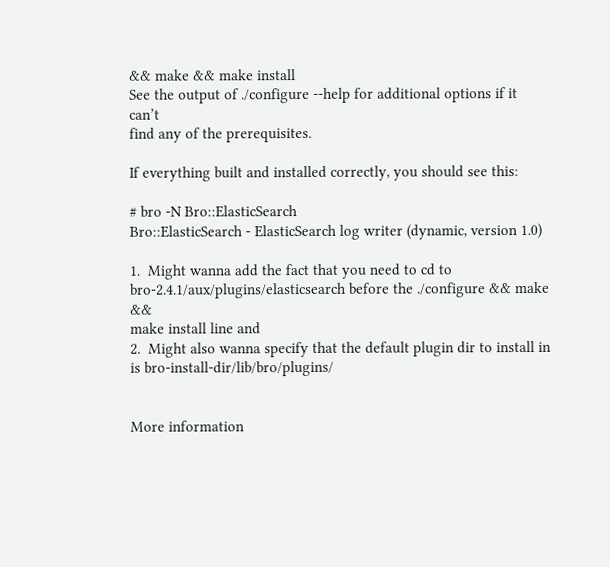&& make && make install
See the output of ./configure --help for additional options if it can’t
find any of the prerequisites.

If everything built and installed correctly, you should see this:

# bro -N Bro::ElasticSearch
Bro::ElasticSearch - ElasticSearch log writer (dynamic, version 1.0)

1.  Might wanna add the fact that you need to cd to
bro-2.4.1/aux/plugins/elasticsearch before the ./configure && make &&
make install line and
2.  Might also wanna specify that the default plugin dir to install in
is bro-install-dir/lib/bro/plugins/


More information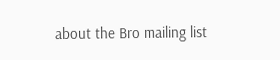about the Bro mailing list